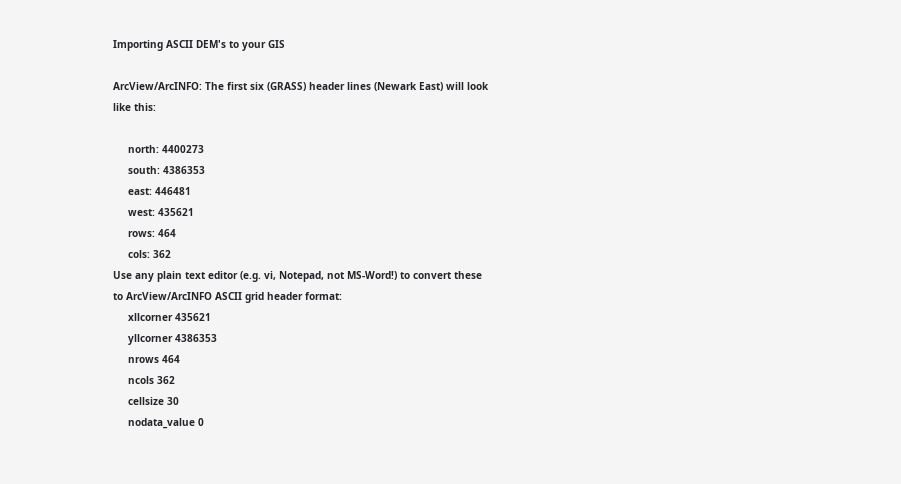Importing ASCII DEM's to your GIS

ArcView/ArcINFO: The first six (GRASS) header lines (Newark East) will look like this:

     north: 4400273
     south: 4386353
     east: 446481
     west: 435621
     rows: 464
     cols: 362
Use any plain text editor (e.g. vi, Notepad, not MS-Word!) to convert these to ArcView/ArcINFO ASCII grid header format:
     xllcorner 435621
     yllcorner 4386353
     nrows 464
     ncols 362
     cellsize 30
     nodata_value 0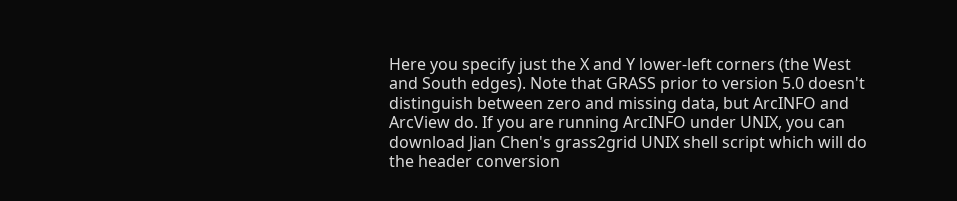Here you specify just the X and Y lower-left corners (the West and South edges). Note that GRASS prior to version 5.0 doesn't distinguish between zero and missing data, but ArcINFO and ArcView do. If you are running ArcINFO under UNIX, you can download Jian Chen's grass2grid UNIX shell script which will do the header conversion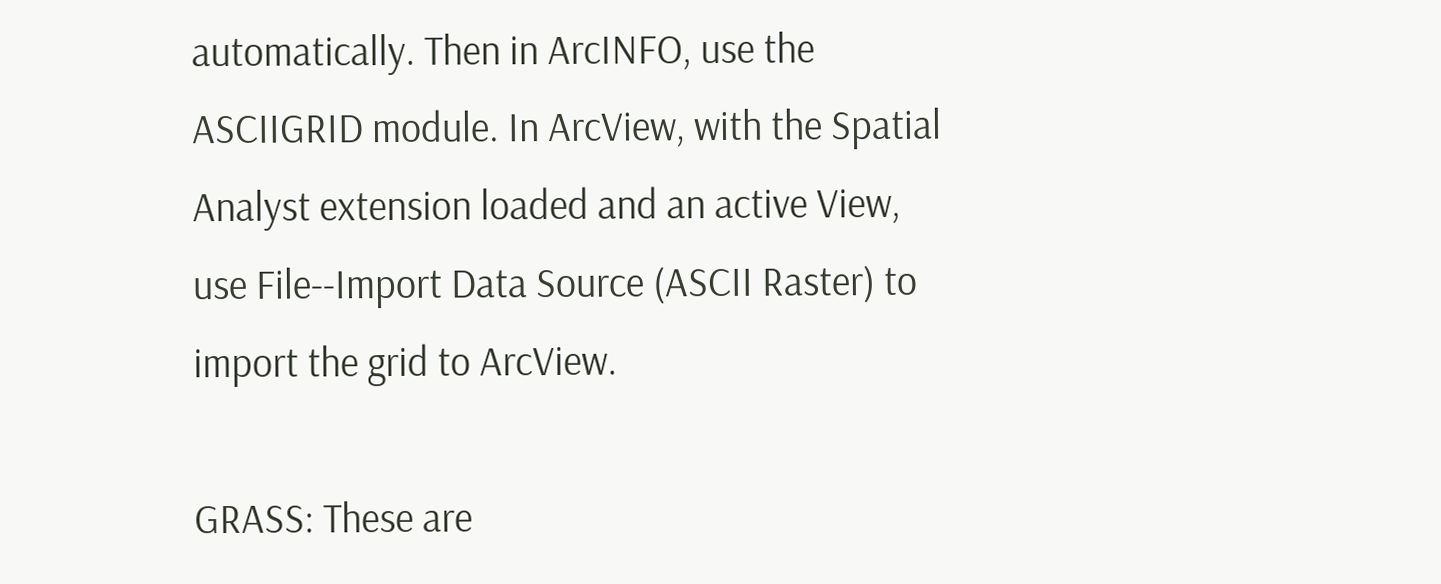automatically. Then in ArcINFO, use the ASCIIGRID module. In ArcView, with the Spatial Analyst extension loaded and an active View, use File--Import Data Source (ASCII Raster) to import the grid to ArcView.

GRASS: These are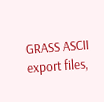GRASS ASCII export files,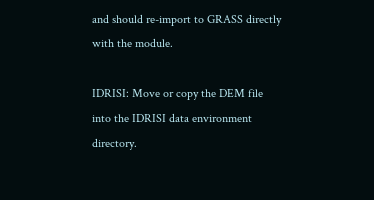and should re-import to GRASS directly with the module.

IDRISI: Move or copy the DEM file into the IDRISI data environment directory.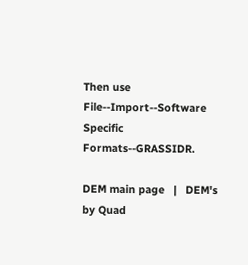Then use File--Import--Software Specific Formats--GRASSIDR.

DEM main page   |   DEM's by Quad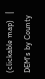(clickable map)   |   DEM's by County